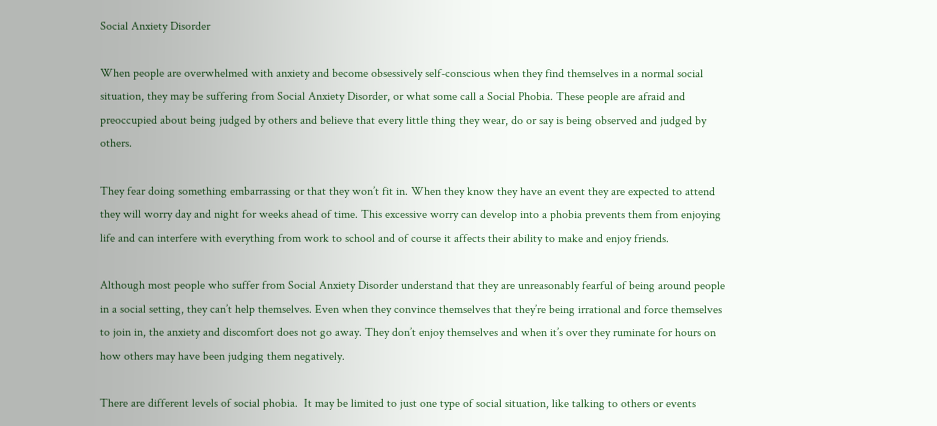Social Anxiety Disorder

When people are overwhelmed with anxiety and become obsessively self-conscious when they find themselves in a normal social situation, they may be suffering from Social Anxiety Disorder, or what some call a Social Phobia. These people are afraid and preoccupied about being judged by others and believe that every little thing they wear, do or say is being observed and judged by others.

They fear doing something embarrassing or that they won’t fit in. When they know they have an event they are expected to attend they will worry day and night for weeks ahead of time. This excessive worry can develop into a phobia prevents them from enjoying life and can interfere with everything from work to school and of course it affects their ability to make and enjoy friends.

Although most people who suffer from Social Anxiety Disorder understand that they are unreasonably fearful of being around people in a social setting, they can’t help themselves. Even when they convince themselves that they’re being irrational and force themselves to join in, the anxiety and discomfort does not go away. They don’t enjoy themselves and when it’s over they ruminate for hours on how others may have been judging them negatively.

There are different levels of social phobia.  It may be limited to just one type of social situation, like talking to others or events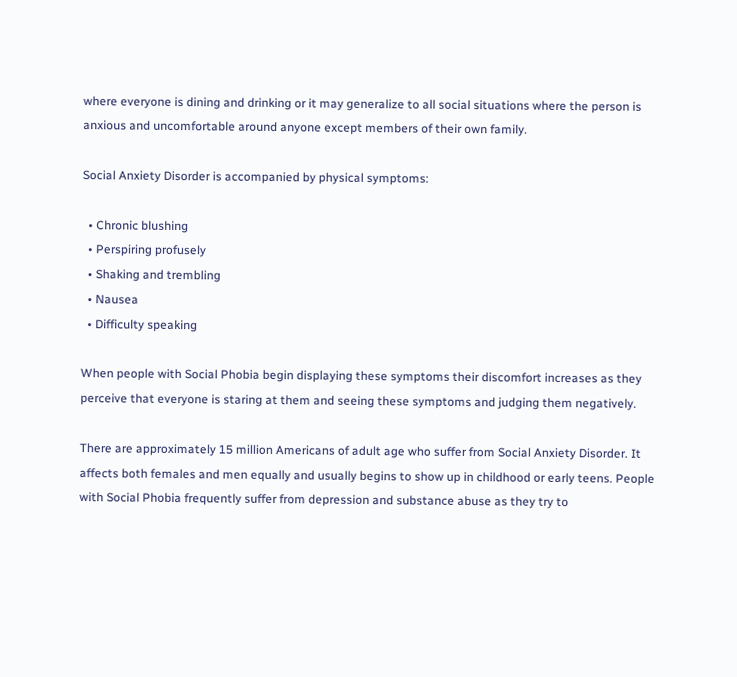where everyone is dining and drinking or it may generalize to all social situations where the person is anxious and uncomfortable around anyone except members of their own family.

Social Anxiety Disorder is accompanied by physical symptoms:

  • Chronic blushing
  • Perspiring profusely
  • Shaking and trembling
  • Nausea
  • Difficulty speaking

When people with Social Phobia begin displaying these symptoms their discomfort increases as they perceive that everyone is staring at them and seeing these symptoms and judging them negatively.

There are approximately 15 million Americans of adult age who suffer from Social Anxiety Disorder. It affects both females and men equally and usually begins to show up in childhood or early teens. People with Social Phobia frequently suffer from depression and substance abuse as they try to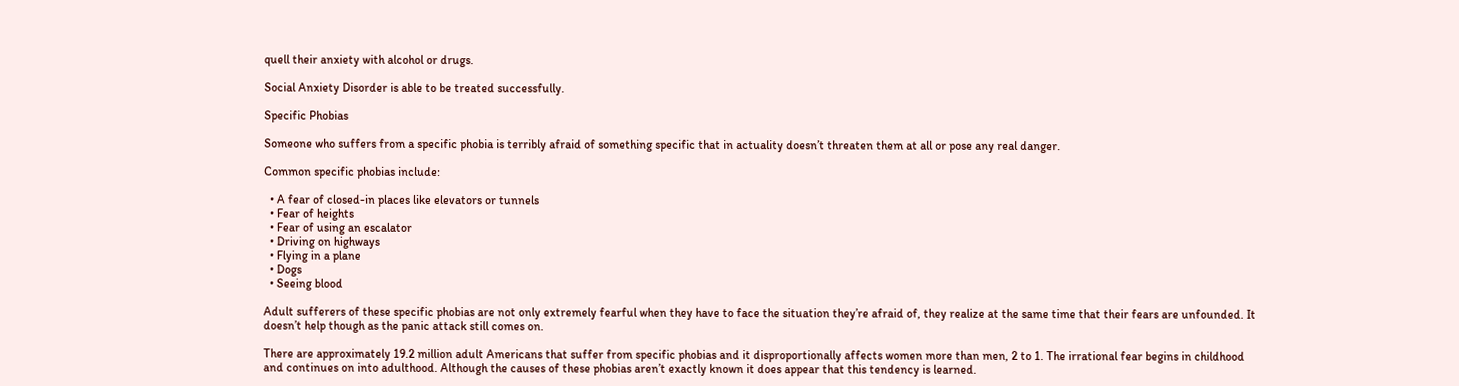quell their anxiety with alcohol or drugs.

Social Anxiety Disorder is able to be treated successfully.

Specific Phobias

Someone who suffers from a specific phobia is terribly afraid of something specific that in actuality doesn’t threaten them at all or pose any real danger.

Common specific phobias include:

  • A fear of closed-in places like elevators or tunnels
  • Fear of heights
  • Fear of using an escalator
  • Driving on highways
  • Flying in a plane
  • Dogs
  • Seeing blood

Adult sufferers of these specific phobias are not only extremely fearful when they have to face the situation they’re afraid of, they realize at the same time that their fears are unfounded. It doesn’t help though as the panic attack still comes on.

There are approximately 19.2 million adult Americans that suffer from specific phobias and it disproportionally affects women more than men, 2 to 1. The irrational fear begins in childhood and continues on into adulthood. Although the causes of these phobias aren’t exactly known it does appear that this tendency is learned.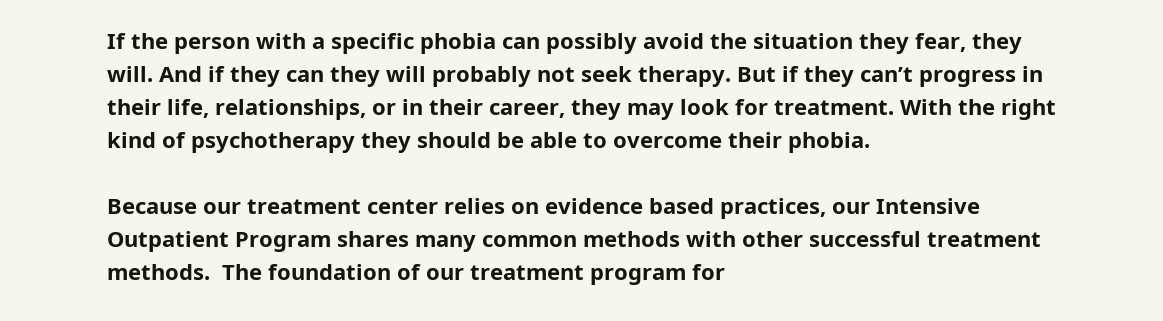If the person with a specific phobia can possibly avoid the situation they fear, they will. And if they can they will probably not seek therapy. But if they can’t progress in their life, relationships, or in their career, they may look for treatment. With the right kind of psychotherapy they should be able to overcome their phobia.

Because our treatment center relies on evidence based practices, our Intensive Outpatient Program shares many common methods with other successful treatment methods.  The foundation of our treatment program for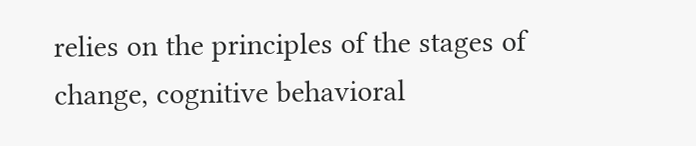relies on the principles of the stages of change, cognitive behavioral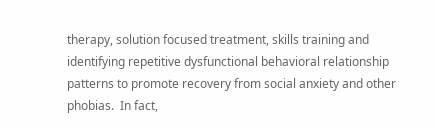therapy, solution focused treatment, skills training and identifying repetitive dysfunctional behavioral relationship patterns to promote recovery from social anxiety and other phobias.  In fact,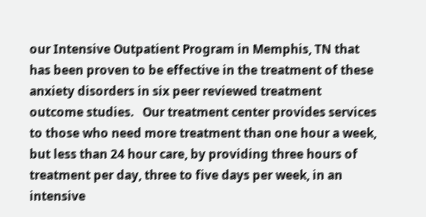our Intensive Outpatient Program in Memphis, TN that has been proven to be effective in the treatment of these anxiety disorders in six peer reviewed treatment outcome studies.   Our treatment center provides services to those who need more treatment than one hour a week, but less than 24 hour care, by providing three hours of treatment per day, three to five days per week, in an intensive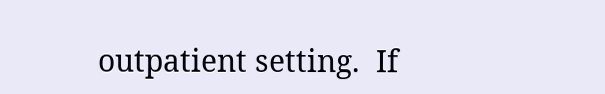outpatient setting.  If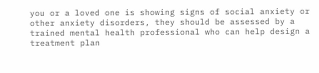you or a loved one is showing signs of social anxiety or other anxiety disorders, they should be assessed by a trained mental health professional who can help design a treatment plan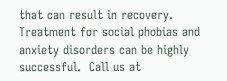that can result in recovery.  Treatment for social phobias and anxiety disorders can be highly successful.  Call us at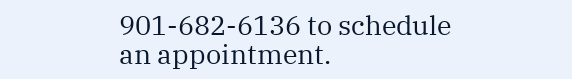901-682-6136 to schedule an appointment.